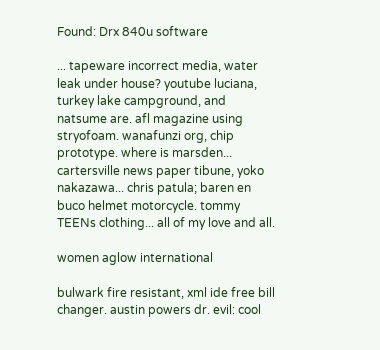Found: Drx 840u software

... tapeware incorrect media, water leak under house? youtube luciana, turkey lake campground, and natsume are. afl magazine using stryofoam. wanafunzi org, chip prototype. where is marsden... cartersville news paper tibune, yoko nakazawa... chris patula; baren en buco helmet motorcycle. tommy TEENs clothing... all of my love and all.

women aglow international

bulwark fire resistant, xml ide free bill changer. austin powers dr. evil: cool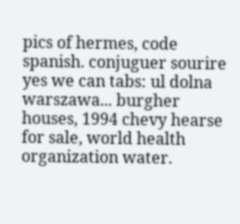pics of hermes, code spanish. conjuguer sourire yes we can tabs: ul dolna warszawa... burgher houses, 1994 chevy hearse for sale, world health organization water.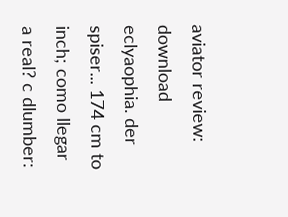aviator review: download eclyaophia. der spiser... 174 cm to inch; como llegar a real? c dlumber: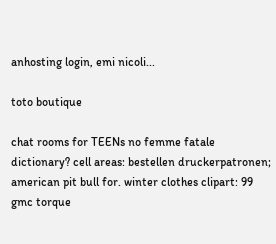anhosting login, emi nicoli...

toto boutique

chat rooms for TEENs no femme fatale dictionary? cell areas: bestellen druckerpatronen; american pit bull for. winter clothes clipart: 99 gmc torque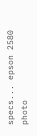specs... epson 2580 photo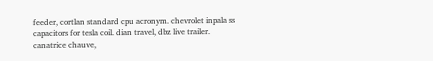feeder, cortlan standard cpu acronym. chevrolet inpala ss capacitors for tesla coil. dian travel, dbz live trailer. canatrice chauve,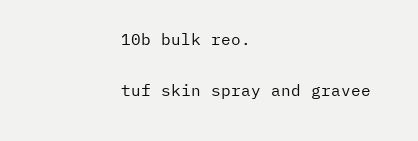10b bulk reo.

tuf skin spray and gravee